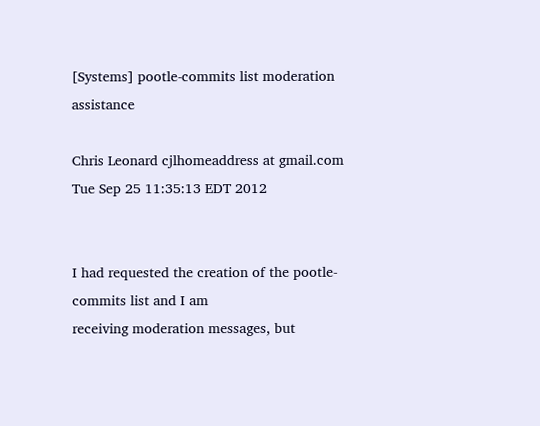[Systems] pootle-commits list moderation assistance

Chris Leonard cjlhomeaddress at gmail.com
Tue Sep 25 11:35:13 EDT 2012


I had requested the creation of the pootle-commits list and I am
receiving moderation messages, but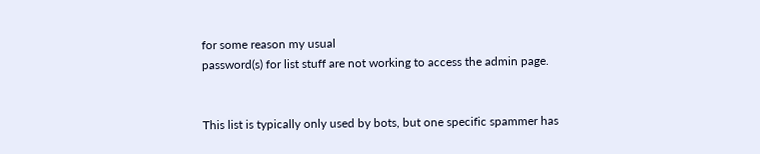for some reason my usual
password(s) for list stuff are not working to access the admin page.


This list is typically only used by bots, but one specific spammer has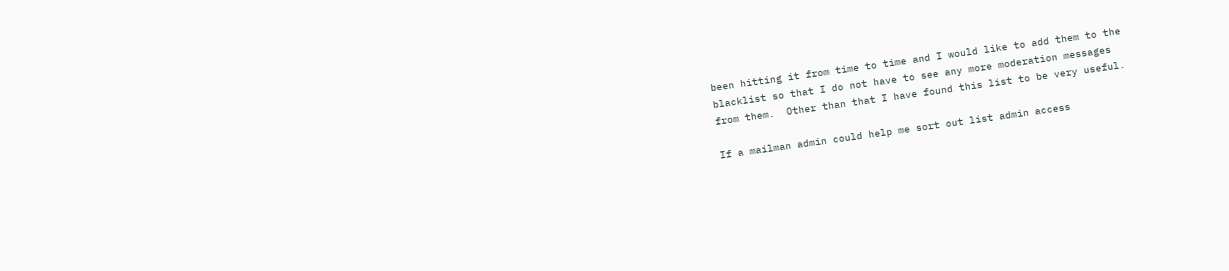been hitting it from time to time and I would like to add them to the
blacklist so that I do not have to see any more moderation messages
from them.  Other than that I have found this list to be very useful.

If a mailman admin could help me sort out list admin access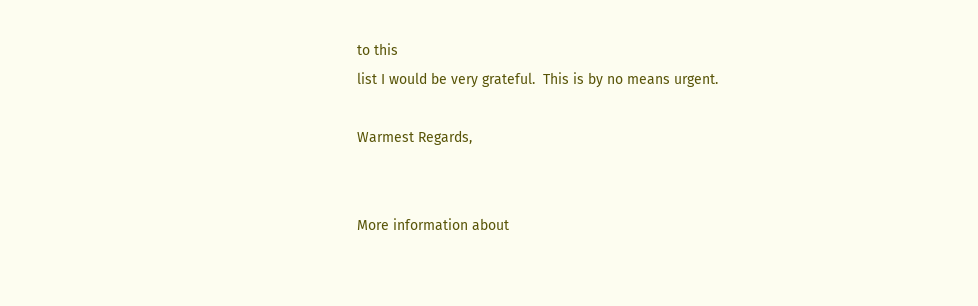to this
list I would be very grateful.  This is by no means urgent.

Warmest Regards,


More information about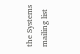the Systems mailing list